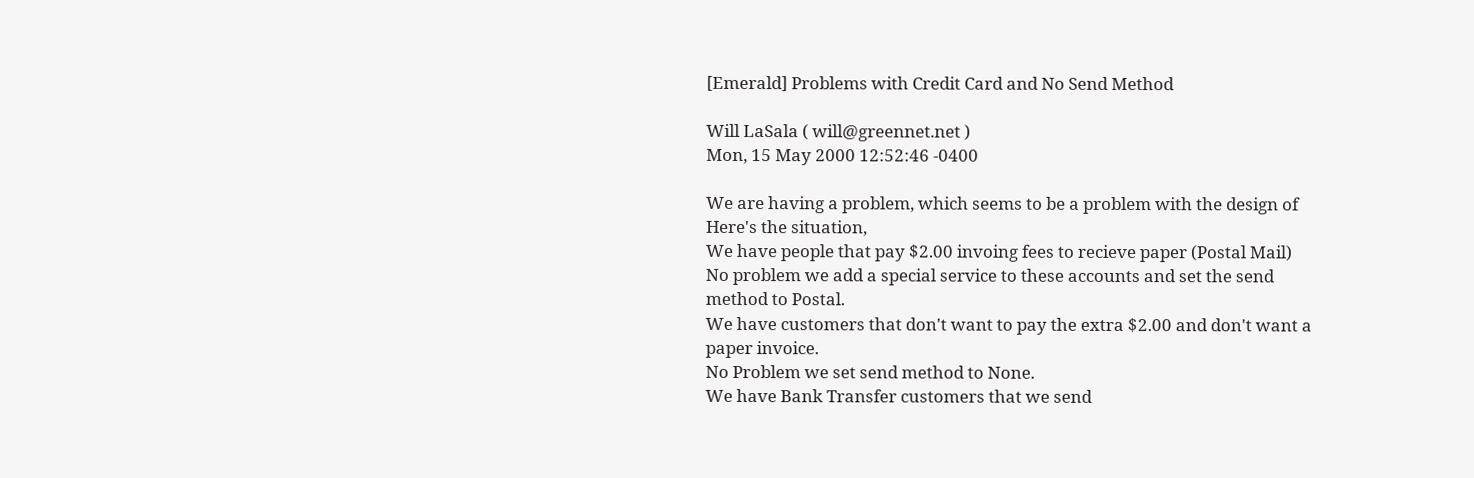[Emerald] Problems with Credit Card and No Send Method

Will LaSala ( will@greennet.net )
Mon, 15 May 2000 12:52:46 -0400

We are having a problem, which seems to be a problem with the design of
Here's the situation,
We have people that pay $2.00 invoing fees to recieve paper (Postal Mail)
No problem we add a special service to these accounts and set the send
method to Postal.
We have customers that don't want to pay the extra $2.00 and don't want a
paper invoice.
No Problem we set send method to None.
We have Bank Transfer customers that we send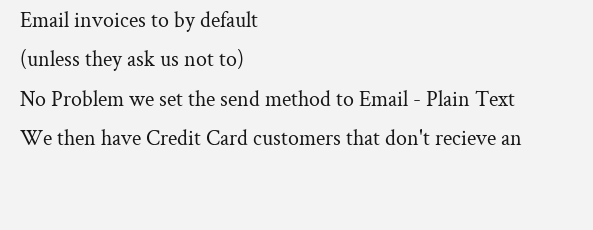Email invoices to by default
(unless they ask us not to)
No Problem we set the send method to Email - Plain Text
We then have Credit Card customers that don't recieve an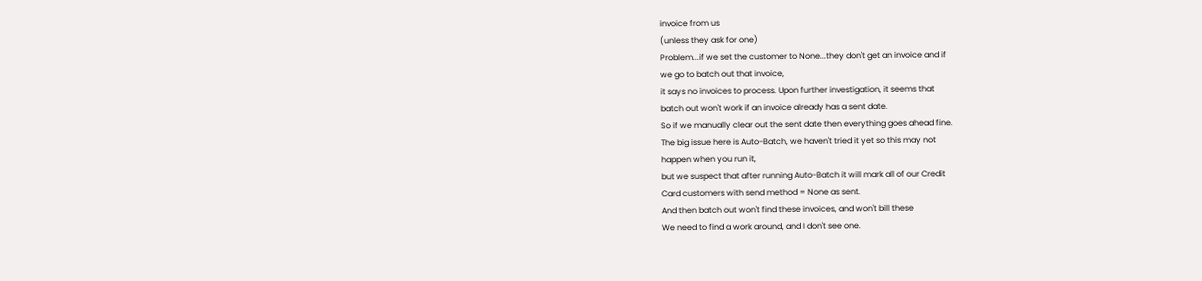invoice from us
(unless they ask for one)
Problem...if we set the customer to None...they don't get an invoice and if
we go to batch out that invoice,
it says no invoices to process. Upon further investigation, it seems that
batch out won't work if an invoice already has a sent date.
So if we manually clear out the sent date then everything goes ahead fine.
The big issue here is Auto-Batch, we haven't tried it yet so this may not
happen when you run it,
but we suspect that after running Auto-Batch it will mark all of our Credit
Card customers with send method = None as sent.
And then batch out won't find these invoices, and won't bill these
We need to find a work around, and I don't see one.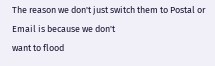The reason we don't just switch them to Postal or Email is because we don't
want to flood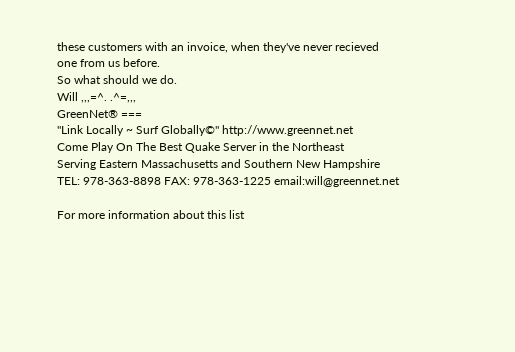these customers with an invoice, when they've never recieved
one from us before.
So what should we do.
Will ,,,=^. .^=,,,
GreenNet® ===
"Link Locally ~ Surf Globally©" http://www.greennet.net
Come Play On The Best Quake Server in the Northeast
Serving Eastern Massachusetts and Southern New Hampshire
TEL: 978-363-8898 FAX: 978-363-1225 email:will@greennet.net

For more information about this list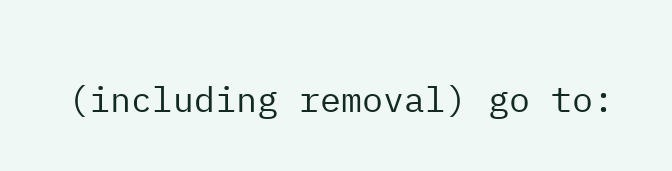(including removal) go to: